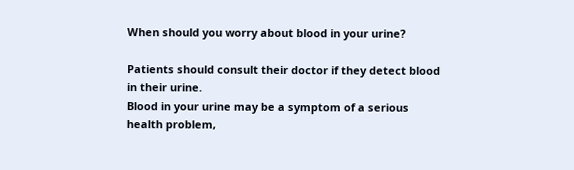When should you worry about blood in your urine?

Patients should consult their doctor if they detect blood in their urine.
Blood in your urine may be a symptom of a serious health problem,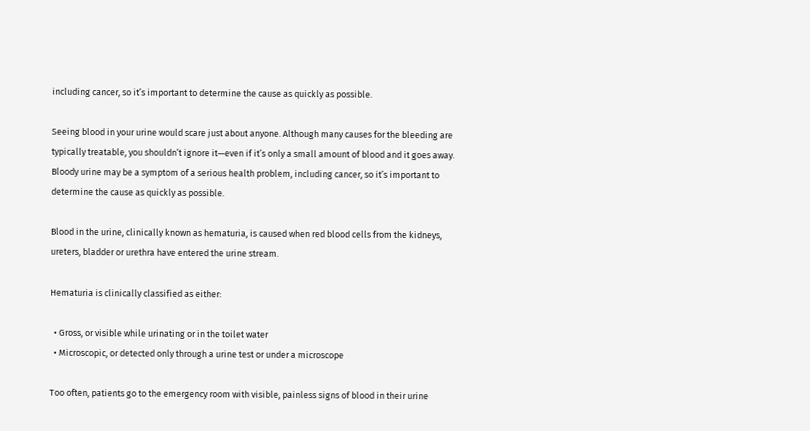including cancer, so it’s important to determine the cause as quickly as possible.

Seeing blood in your urine would scare just about anyone. Although many causes for the bleeding are typically treatable, you shouldn’t ignore it—even if it’s only a small amount of blood and it goes away. Bloody urine may be a symptom of a serious health problem, including cancer, so it’s important to determine the cause as quickly as possible.

Blood in the urine, clinically known as hematuria, is caused when red blood cells from the kidneys, ureters, bladder or urethra have entered the urine stream.

Hematuria is clinically classified as either:

  • Gross, or visible while urinating or in the toilet water
  • Microscopic, or detected only through a urine test or under a microscope

Too often, patients go to the emergency room with visible, painless signs of blood in their urine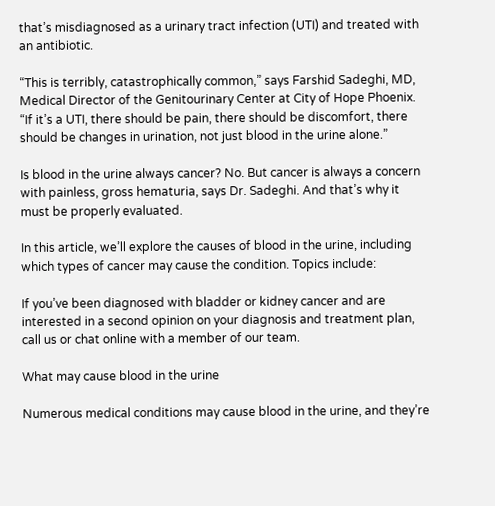that’s misdiagnosed as a urinary tract infection (UTI) and treated with an antibiotic.

“This is terribly, catastrophically common,” says Farshid Sadeghi, MD, Medical Director of the Genitourinary Center at City of Hope Phoenix. “If it’s a UTI, there should be pain, there should be discomfort, there should be changes in urination, not just blood in the urine alone.”

Is blood in the urine always cancer? No. But cancer is always a concern with painless, gross hematuria, says Dr. Sadeghi. And that’s why it must be properly evaluated.

In this article, we’ll explore the causes of blood in the urine, including which types of cancer may cause the condition. Topics include:

If you’ve been diagnosed with bladder or kidney cancer and are interested in a second opinion on your diagnosis and treatment plan, call us or chat online with a member of our team.

What may cause blood in the urine

Numerous medical conditions may cause blood in the urine, and they’re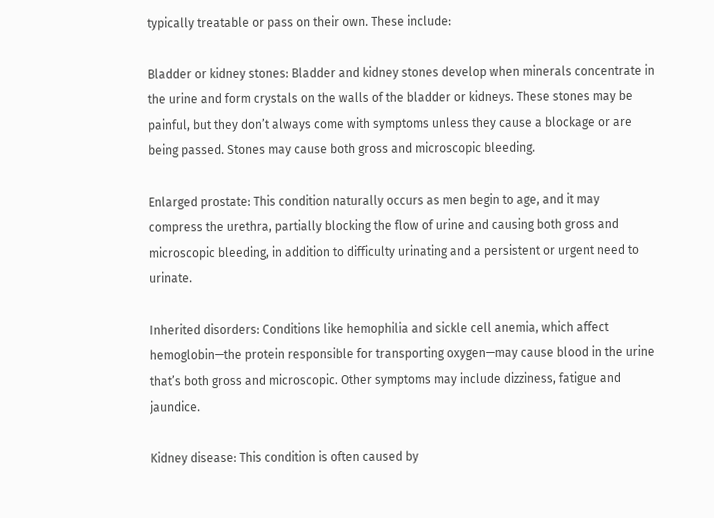typically treatable or pass on their own. These include:

Bladder or kidney stones: Bladder and kidney stones develop when minerals concentrate in the urine and form crystals on the walls of the bladder or kidneys. These stones may be painful, but they don’t always come with symptoms unless they cause a blockage or are being passed. Stones may cause both gross and microscopic bleeding.

Enlarged prostate: This condition naturally occurs as men begin to age, and it may compress the urethra, partially blocking the flow of urine and causing both gross and microscopic bleeding, in addition to difficulty urinating and a persistent or urgent need to urinate.

Inherited disorders: Conditions like hemophilia and sickle cell anemia, which affect hemoglobin—the protein responsible for transporting oxygen—may cause blood in the urine that’s both gross and microscopic. Other symptoms may include dizziness, fatigue and jaundice.

Kidney disease: This condition is often caused by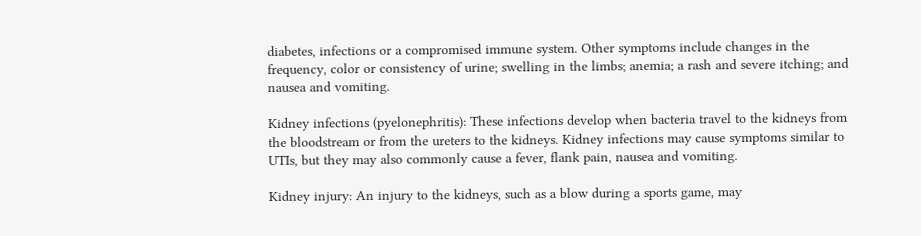diabetes, infections or a compromised immune system. Other symptoms include changes in the frequency, color or consistency of urine; swelling in the limbs; anemia; a rash and severe itching; and nausea and vomiting.

Kidney infections (pyelonephritis): These infections develop when bacteria travel to the kidneys from the bloodstream or from the ureters to the kidneys. Kidney infections may cause symptoms similar to UTIs, but they may also commonly cause a fever, flank pain, nausea and vomiting.

Kidney injury: An injury to the kidneys, such as a blow during a sports game, may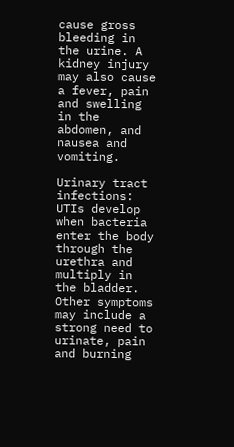cause gross bleeding in the urine. A kidney injury may also cause a fever, pain and swelling in the abdomen, and nausea and vomiting.

Urinary tract infections: UTIs develop when bacteria enter the body through the urethra and multiply in the bladder. Other symptoms may include a strong need to urinate, pain and burning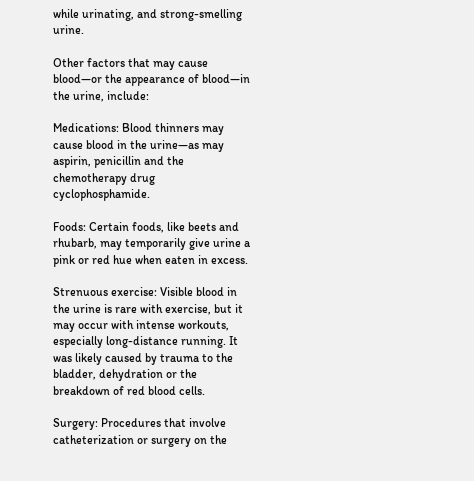while urinating, and strong-smelling urine.

Other factors that may cause blood—or the appearance of blood—in the urine, include:

Medications: Blood thinners may cause blood in the urine—as may aspirin, penicillin and the chemotherapy drug cyclophosphamide.

Foods: Certain foods, like beets and rhubarb, may temporarily give urine a pink or red hue when eaten in excess.

Strenuous exercise: Visible blood in the urine is rare with exercise, but it may occur with intense workouts, especially long-distance running. It was likely caused by trauma to the bladder, dehydration or the breakdown of red blood cells.

Surgery: Procedures that involve catheterization or surgery on the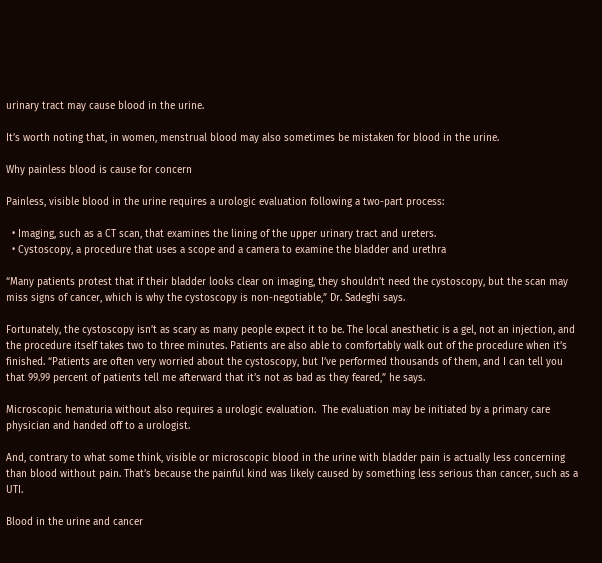urinary tract may cause blood in the urine.

It’s worth noting that, in women, menstrual blood may also sometimes be mistaken for blood in the urine.

Why painless blood is cause for concern

Painless, visible blood in the urine requires a urologic evaluation following a two-part process:

  • Imaging, such as a CT scan, that examines the lining of the upper urinary tract and ureters.
  • Cystoscopy, a procedure that uses a scope and a camera to examine the bladder and urethra

“Many patients protest that if their bladder looks clear on imaging, they shouldn’t need the cystoscopy, but the scan may miss signs of cancer, which is why the cystoscopy is non-negotiable,” Dr. Sadeghi says.

Fortunately, the cystoscopy isn’t as scary as many people expect it to be. The local anesthetic is a gel, not an injection, and the procedure itself takes two to three minutes. Patients are also able to comfortably walk out of the procedure when it’s finished. “Patients are often very worried about the cystoscopy, but I’ve performed thousands of them, and I can tell you that 99.99 percent of patients tell me afterward that it’s not as bad as they feared,” he says.

Microscopic hematuria without also requires a urologic evaluation.  The evaluation may be initiated by a primary care physician and handed off to a urologist.

And, contrary to what some think, visible or microscopic blood in the urine with bladder pain is actually less concerning than blood without pain. That’s because the painful kind was likely caused by something less serious than cancer, such as a UTI.

Blood in the urine and cancer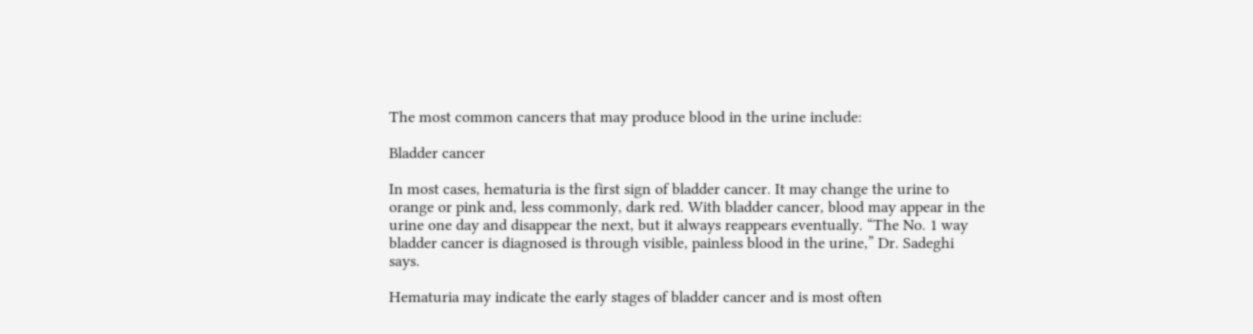The most common cancers that may produce blood in the urine include:

Bladder cancer

In most cases, hematuria is the first sign of bladder cancer. It may change the urine to orange or pink and, less commonly, dark red. With bladder cancer, blood may appear in the urine one day and disappear the next, but it always reappears eventually. “The No. 1 way bladder cancer is diagnosed is through visible, painless blood in the urine,” Dr. Sadeghi says.

Hematuria may indicate the early stages of bladder cancer and is most often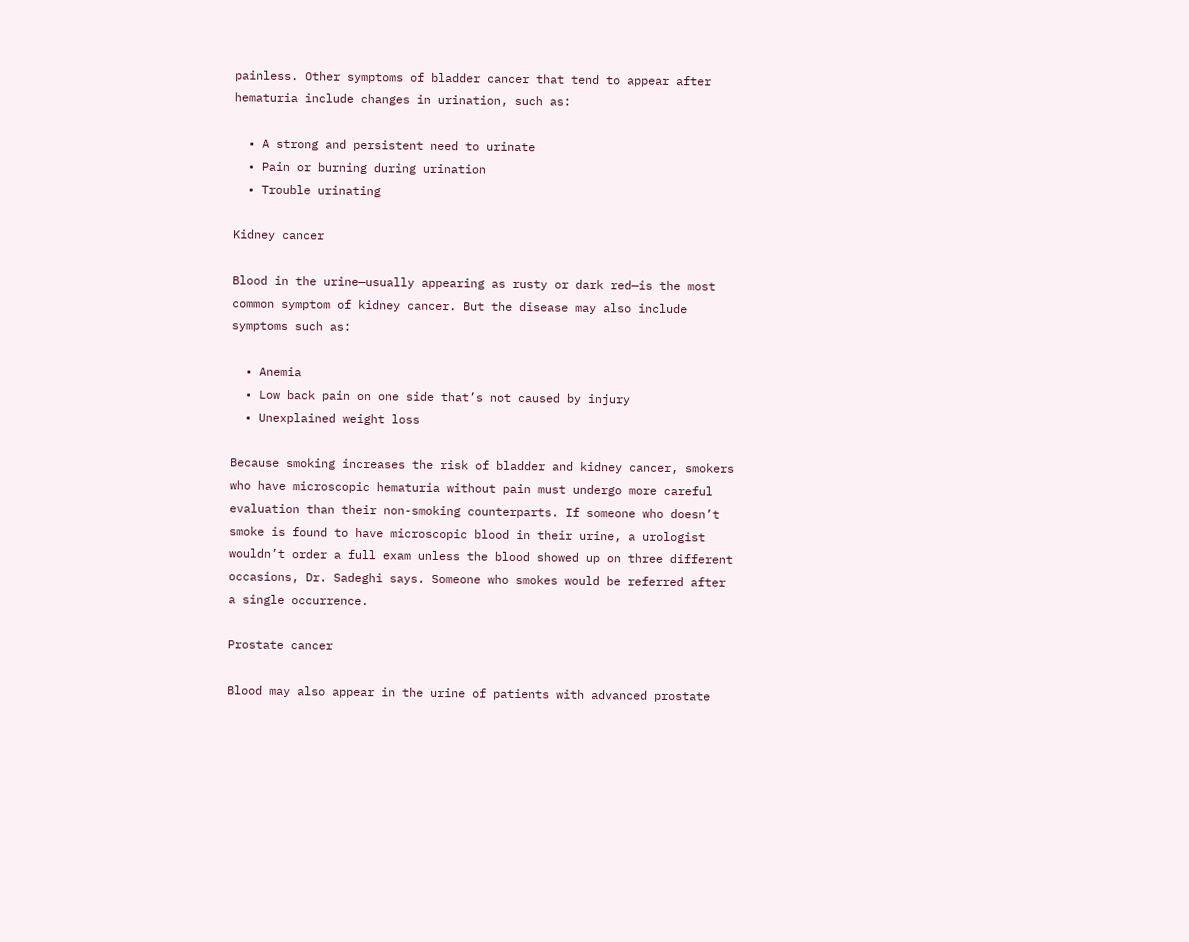painless. Other symptoms of bladder cancer that tend to appear after hematuria include changes in urination, such as:

  • A strong and persistent need to urinate
  • Pain or burning during urination
  • Trouble urinating

Kidney cancer

Blood in the urine—usually appearing as rusty or dark red—is the most common symptom of kidney cancer. But the disease may also include symptoms such as:

  • Anemia
  • Low back pain on one side that’s not caused by injury
  • Unexplained weight loss

Because smoking increases the risk of bladder and kidney cancer, smokers who have microscopic hematuria without pain must undergo more careful evaluation than their non-smoking counterparts. If someone who doesn’t smoke is found to have microscopic blood in their urine, a urologist wouldn’t order a full exam unless the blood showed up on three different occasions, Dr. Sadeghi says. Someone who smokes would be referred after a single occurrence.

Prostate cancer

Blood may also appear in the urine of patients with advanced prostate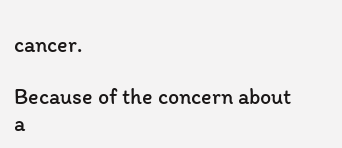cancer.

Because of the concern about a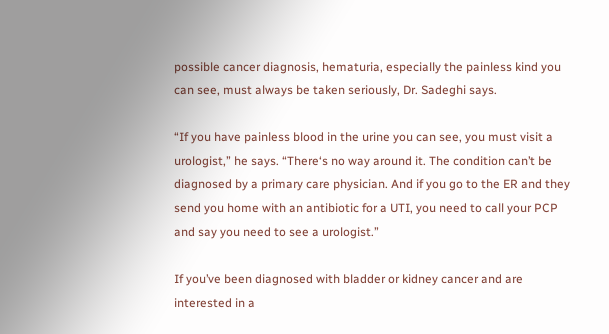possible cancer diagnosis, hematuria, especially the painless kind you can see, must always be taken seriously, Dr. Sadeghi says.

“If you have painless blood in the urine you can see, you must visit a urologist,” he says. “There‘s no way around it. The condition can’t be diagnosed by a primary care physician. And if you go to the ER and they send you home with an antibiotic for a UTI, you need to call your PCP and say you need to see a urologist.”

If you’ve been diagnosed with bladder or kidney cancer and are interested in a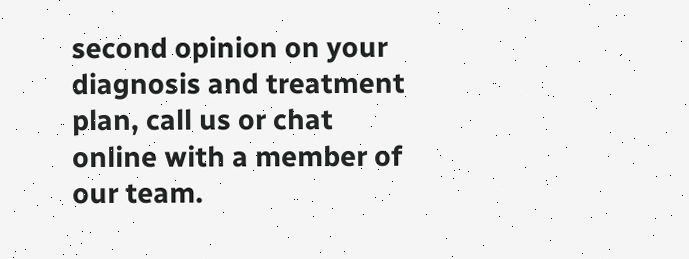second opinion on your diagnosis and treatment plan, call us or chat online with a member of our team.